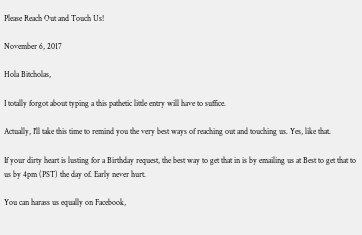Please Reach Out and Touch Us!

November 6, 2017

Hola Bitcholas,

I totally forgot about typing a this pathetic little entry will have to suffice.

Actually, I'll take this time to remind you the very best ways of reaching out and touching us. Yes, like that.

If your dirty heart is lusting for a Birthday request, the best way to get that in is by emailing us at Best to get that to us by 4pm (PST) the day of. Early never hurt.

You can harass us equally on Facebook,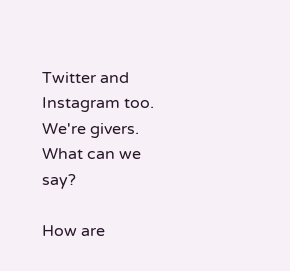Twitter and Instagram too. We're givers. What can we say?

How are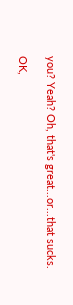you? Yeah? Oh, that's great...or...that sucks.

OK,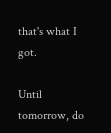that's what I got.

Until tomorrow, do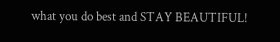what you do best and STAY BEAUTIFUL!